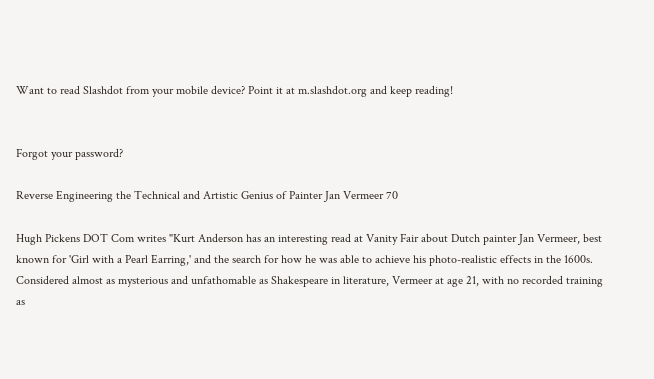Want to read Slashdot from your mobile device? Point it at m.slashdot.org and keep reading!


Forgot your password?

Reverse Engineering the Technical and Artistic Genius of Painter Jan Vermeer 70

Hugh Pickens DOT Com writes "Kurt Anderson has an interesting read at Vanity Fair about Dutch painter Jan Vermeer, best known for 'Girl with a Pearl Earring,' and the search for how he was able to achieve his photo-realistic effects in the 1600s. Considered almost as mysterious and unfathomable as Shakespeare in literature, Vermeer at age 21, with no recorded training as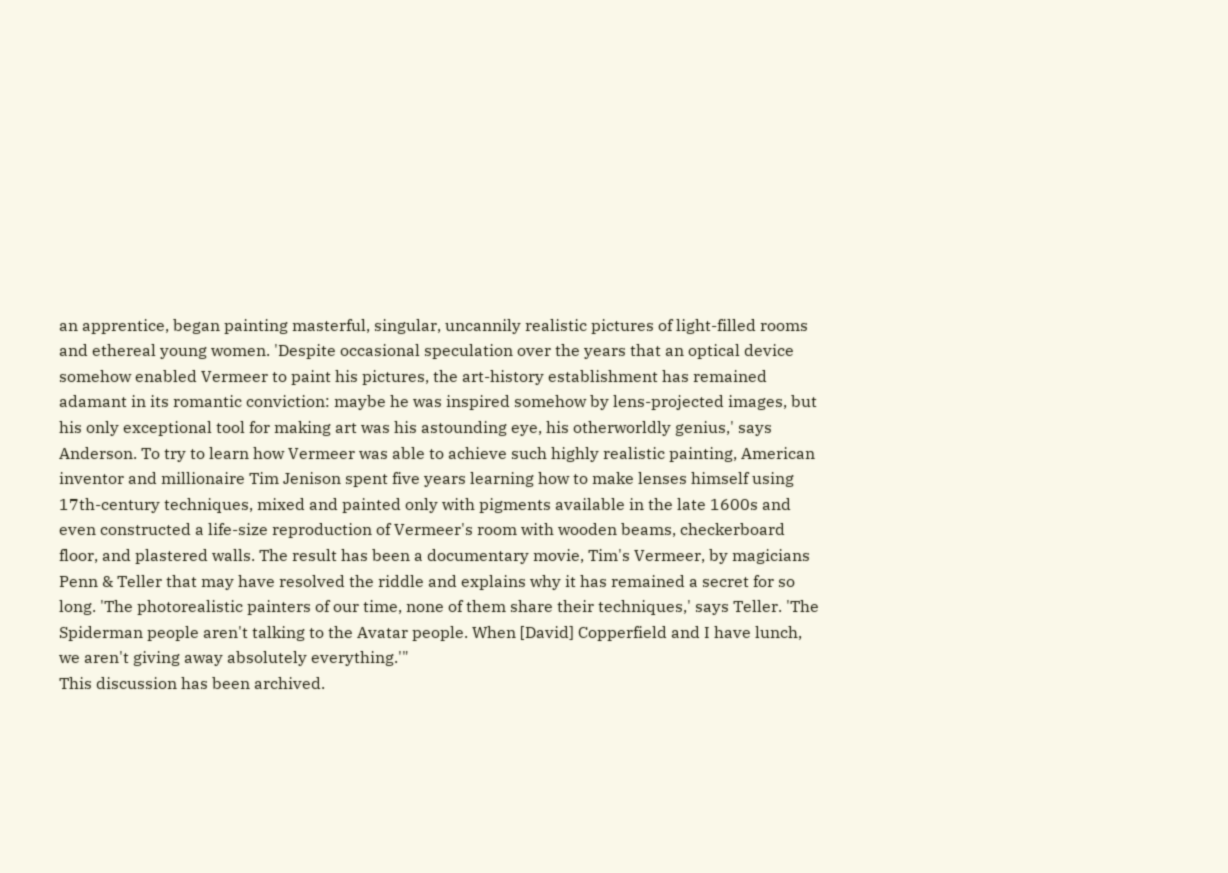an apprentice, began painting masterful, singular, uncannily realistic pictures of light-filled rooms and ethereal young women. 'Despite occasional speculation over the years that an optical device somehow enabled Vermeer to paint his pictures, the art-history establishment has remained adamant in its romantic conviction: maybe he was inspired somehow by lens-projected images, but his only exceptional tool for making art was his astounding eye, his otherworldly genius,' says Anderson. To try to learn how Vermeer was able to achieve such highly realistic painting, American inventor and millionaire Tim Jenison spent five years learning how to make lenses himself using 17th-century techniques, mixed and painted only with pigments available in the late 1600s and even constructed a life-size reproduction of Vermeer's room with wooden beams, checkerboard floor, and plastered walls. The result has been a documentary movie, Tim's Vermeer, by magicians Penn & Teller that may have resolved the riddle and explains why it has remained a secret for so long. 'The photorealistic painters of our time, none of them share their techniques,' says Teller. 'The Spiderman people aren't talking to the Avatar people. When [David] Copperfield and I have lunch, we aren't giving away absolutely everything.'"
This discussion has been archived.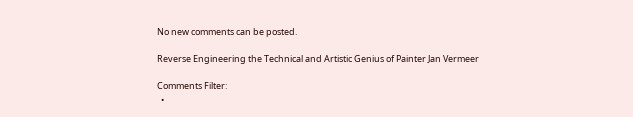No new comments can be posted.

Reverse Engineering the Technical and Artistic Genius of Painter Jan Vermeer

Comments Filter:
  •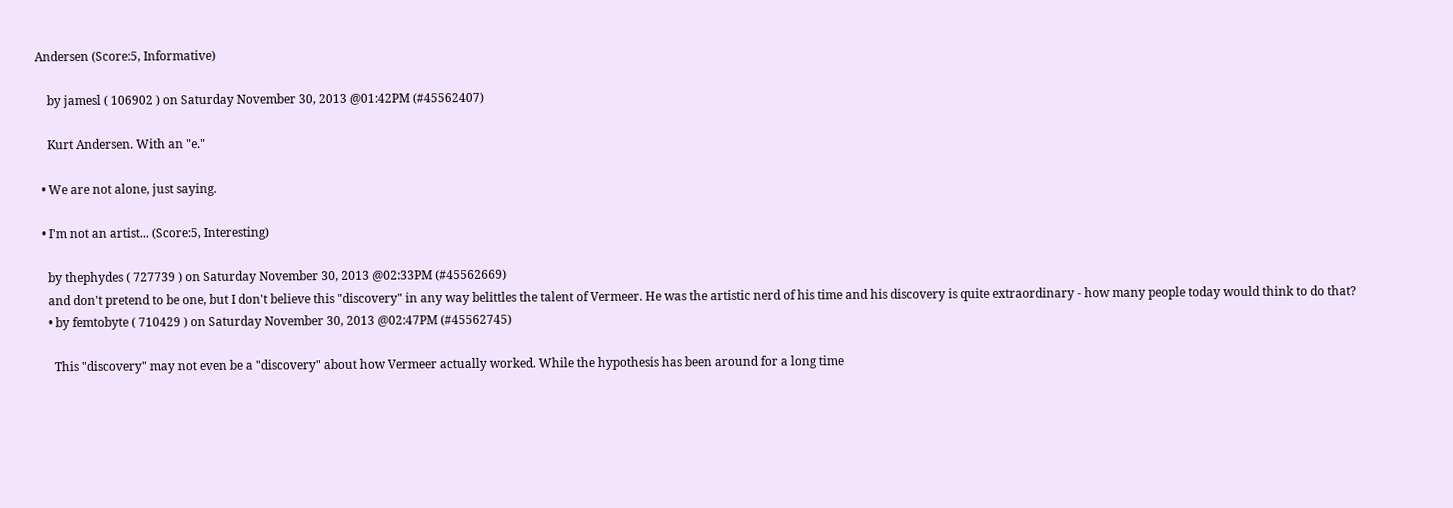Andersen (Score:5, Informative)

    by jamesl ( 106902 ) on Saturday November 30, 2013 @01:42PM (#45562407)

    Kurt Andersen. With an "e."

  • We are not alone, just saying.

  • I'm not an artist... (Score:5, Interesting)

    by thephydes ( 727739 ) on Saturday November 30, 2013 @02:33PM (#45562669)
    and don't pretend to be one, but I don't believe this "discovery" in any way belittles the talent of Vermeer. He was the artistic nerd of his time and his discovery is quite extraordinary - how many people today would think to do that?
    • by femtobyte ( 710429 ) on Saturday November 30, 2013 @02:47PM (#45562745)

      This "discovery" may not even be a "discovery" about how Vermeer actually worked. While the hypothesis has been around for a long time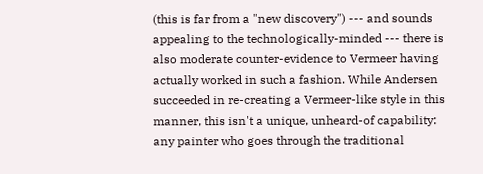(this is far from a "new discovery") --- and sounds appealing to the technologically-minded --- there is also moderate counter-evidence to Vermeer having actually worked in such a fashion. While Andersen succeeded in re-creating a Vermeer-like style in this manner, this isn't a unique, unheard-of capability: any painter who goes through the traditional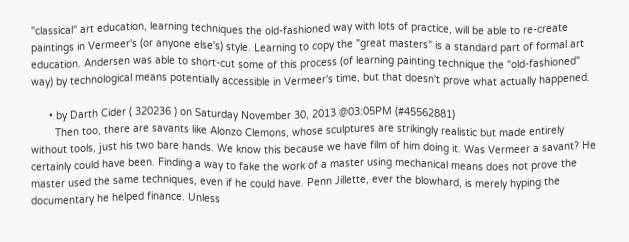"classical" art education, learning techniques the old-fashioned way with lots of practice, will be able to re-create paintings in Vermeer's (or anyone else's) style. Learning to copy the "great masters" is a standard part of formal art education. Andersen was able to short-cut some of this process (of learning painting technique the "old-fashioned" way) by technological means potentially accessible in Vermeer's time, but that doesn't prove what actually happened.

      • by Darth Cider ( 320236 ) on Saturday November 30, 2013 @03:05PM (#45562881)
        Then too, there are savants like Alonzo Clemons, whose sculptures are strikingly realistic but made entirely without tools, just his two bare hands. We know this because we have film of him doing it. Was Vermeer a savant? He certainly could have been. Finding a way to fake the work of a master using mechanical means does not prove the master used the same techniques, even if he could have. Penn Jillette, ever the blowhard, is merely hyping the documentary he helped finance. Unless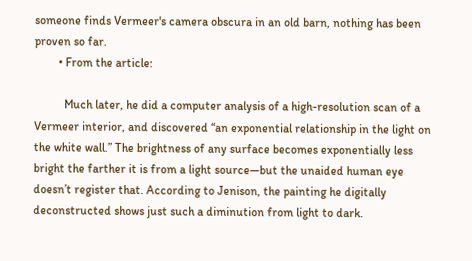someone finds Vermeer's camera obscura in an old barn, nothing has been proven so far.
        • From the article:

          Much later, he did a computer analysis of a high-resolution scan of a Vermeer interior, and discovered “an exponential relationship in the light on the white wall.” The brightness of any surface becomes exponentially less bright the farther it is from a light source—but the unaided human eye doesn’t register that. According to Jenison, the painting he digitally deconstructed shows just such a diminution from light to dark.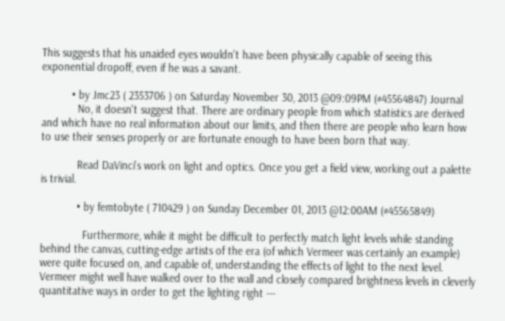This suggests that his unaided eyes wouldn't have been physically capable of seeing this exponential dropoff, even if he was a savant.

          • by Jmc23 ( 2353706 ) on Saturday November 30, 2013 @09:09PM (#45564847) Journal
            No, it doesn't suggest that. There are ordinary people from which statistics are derived and which have no real information about our limits, and then there are people who learn how to use their senses properly or are fortunate enough to have been born that way.

            Read DaVinci's work on light and optics. Once you get a field view, working out a palette is trivial.

            • by femtobyte ( 710429 ) on Sunday December 01, 2013 @12:00AM (#45565849)

              Furthermore, while it might be difficult to perfectly match light levels while standing behind the canvas, cutting-edge artists of the era (of which Vermeer was certainly an example) were quite focused on, and capable of, understanding the effects of light to the next level. Vermeer might well have walked over to the wall and closely compared brightness levels in cleverly quantitative ways in order to get the lighting right ---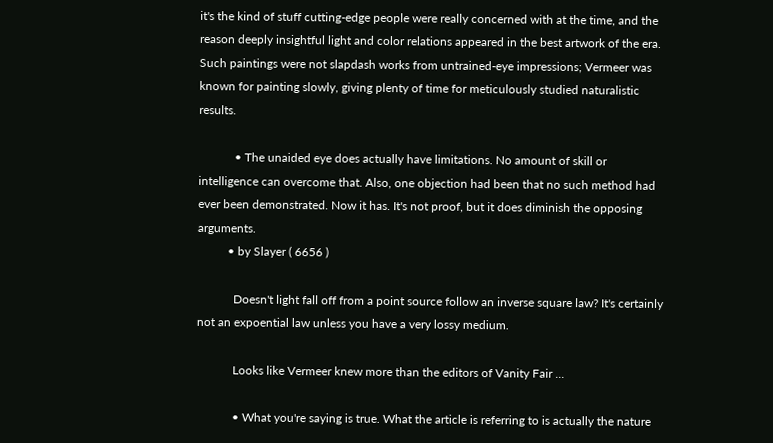it's the kind of stuff cutting-edge people were really concerned with at the time, and the reason deeply insightful light and color relations appeared in the best artwork of the era. Such paintings were not slapdash works from untrained-eye impressions; Vermeer was known for painting slowly, giving plenty of time for meticulously studied naturalistic results.

            • The unaided eye does actually have limitations. No amount of skill or intelligence can overcome that. Also, one objection had been that no such method had ever been demonstrated. Now it has. It's not proof, but it does diminish the opposing arguments.
          • by Slayer ( 6656 )

            Doesn't light fall off from a point source follow an inverse square law? It's certainly not an expoential law unless you have a very lossy medium.

            Looks like Vermeer knew more than the editors of Vanity Fair ...

            • What you're saying is true. What the article is referring to is actually the nature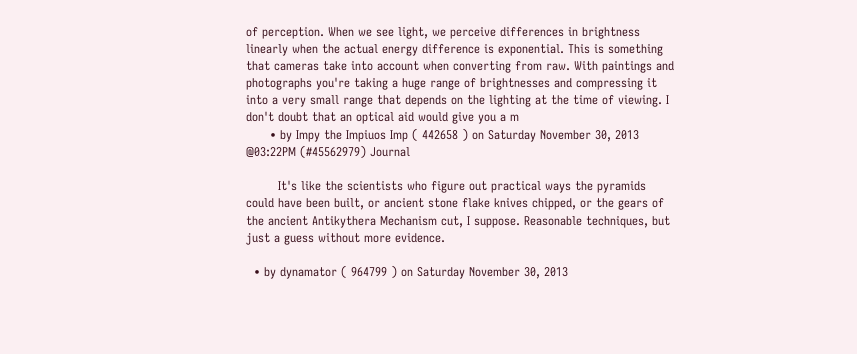of perception. When we see light, we perceive differences in brightness linearly when the actual energy difference is exponential. This is something that cameras take into account when converting from raw. With paintings and photographs you're taking a huge range of brightnesses and compressing it into a very small range that depends on the lighting at the time of viewing. I don't doubt that an optical aid would give you a m
      • by Impy the Impiuos Imp ( 442658 ) on Saturday November 30, 2013 @03:22PM (#45562979) Journal

        It's like the scientists who figure out practical ways the pyramids could have been built, or ancient stone flake knives chipped, or the gears of the ancient Antikythera Mechanism cut, I suppose. Reasonable techniques, but just a guess without more evidence.

  • by dynamator ( 964799 ) on Saturday November 30, 2013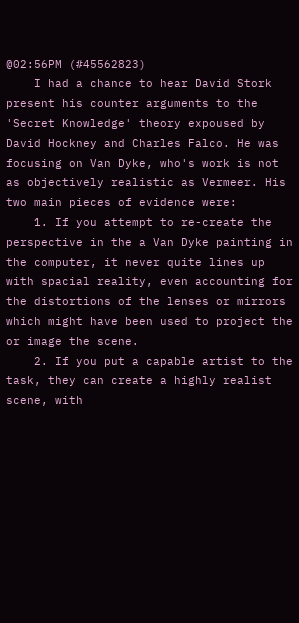@02:56PM (#45562823)
    I had a chance to hear David Stork present his counter arguments to the 'Secret Knowledge' theory expoused by David Hockney and Charles Falco. He was focusing on Van Dyke, who's work is not as objectively realistic as Vermeer. His two main pieces of evidence were:
    1. If you attempt to re-create the perspective in the a Van Dyke painting in the computer, it never quite lines up with spacial reality, even accounting for the distortions of the lenses or mirrors which might have been used to project the or image the scene.
    2. If you put a capable artist to the task, they can create a highly realist scene, with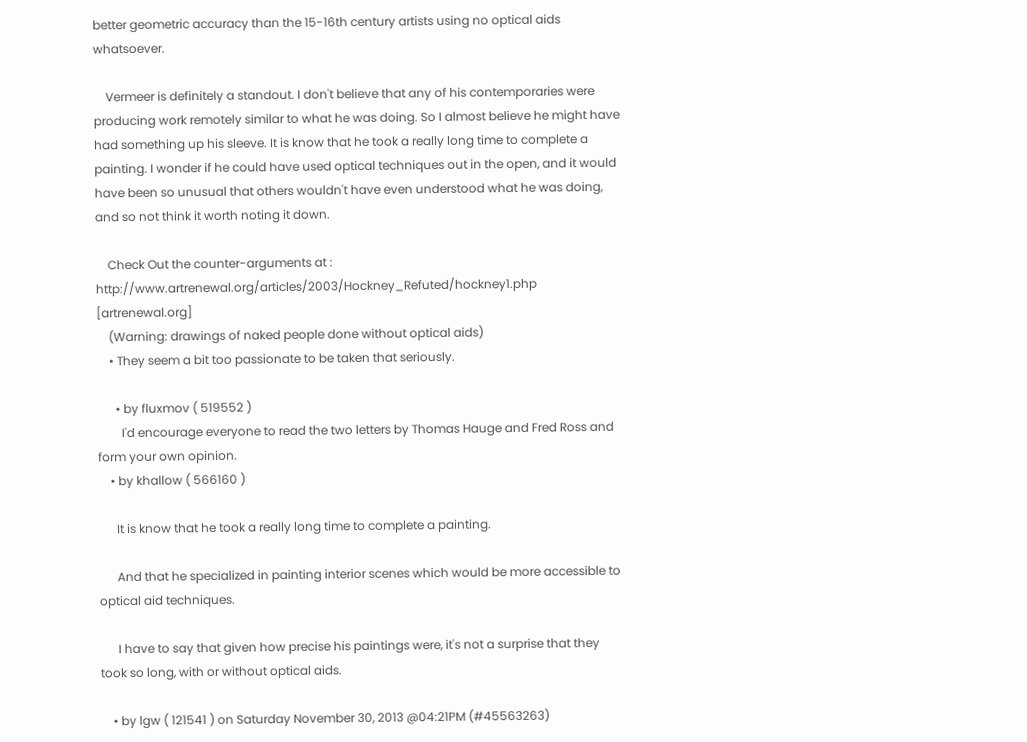better geometric accuracy than the 15-16th century artists using no optical aids whatsoever.

    Vermeer is definitely a standout. I don't believe that any of his contemporaries were producing work remotely similar to what he was doing. So I almost believe he might have had something up his sleeve. It is know that he took a really long time to complete a painting. I wonder if he could have used optical techniques out in the open, and it would have been so unusual that others wouldn't have even understood what he was doing, and so not think it worth noting it down.

    Check Out the counter-arguments at : http://www.artrenewal.org/articles/2003/Hockney_Refuted/hockney1.php [artrenewal.org]
    (Warning: drawings of naked people done without optical aids)
    • They seem a bit too passionate to be taken that seriously.

      • by fluxmov ( 519552 )
        I'd encourage everyone to read the two letters by Thomas Hauge and Fred Ross and form your own opinion.
    • by khallow ( 566160 )

      It is know that he took a really long time to complete a painting.

      And that he specialized in painting interior scenes which would be more accessible to optical aid techniques.

      I have to say that given how precise his paintings were, it's not a surprise that they took so long, with or without optical aids.

    • by lgw ( 121541 ) on Saturday November 30, 2013 @04:21PM (#45563263)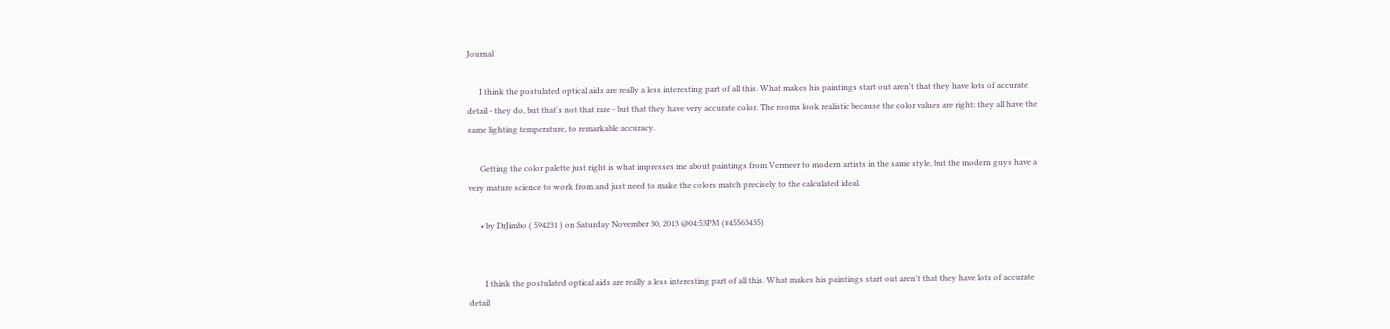Journal

      I think the postulated optical aids are really a less interesting part of all this. What makes his paintings start out aren't that they have lots of accurate detail - they do, but that's not that rare - but that they have very accurate color. The rooms look realistic because the color values are right: they all have the same lighting temperature, to remarkable accuracy.

      Getting the color palette just right is what impresses me about paintings from Vermeer to modern artists in the same style, but the modern guys have a very mature science to work from and just need to make the colors match precisely to the calculated ideal.

      • by DrJimbo ( 594231 ) on Saturday November 30, 2013 @04:53PM (#45563435)


        I think the postulated optical aids are really a less interesting part of all this. What makes his paintings start out aren't that they have lots of accurate detail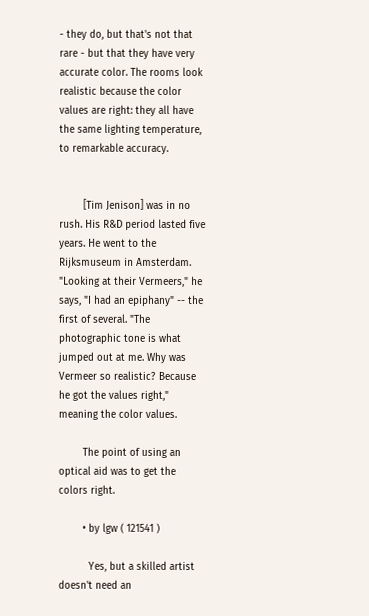- they do, but that's not that rare - but that they have very accurate color. The rooms look realistic because the color values are right: they all have the same lighting temperature, to remarkable accuracy.


        [Tim Jenison] was in no rush. His R&D period lasted five years. He went to the Rijksmuseum in Amsterdam. "Looking at their Vermeers," he says, "I had an epiphany" -- the first of several. "The photographic tone is what jumped out at me. Why was Vermeer so realistic? Because he got the values right," meaning the color values.

        The point of using an optical aid was to get the colors right.

        • by lgw ( 121541 )

          Yes, but a skilled artist doesn't need an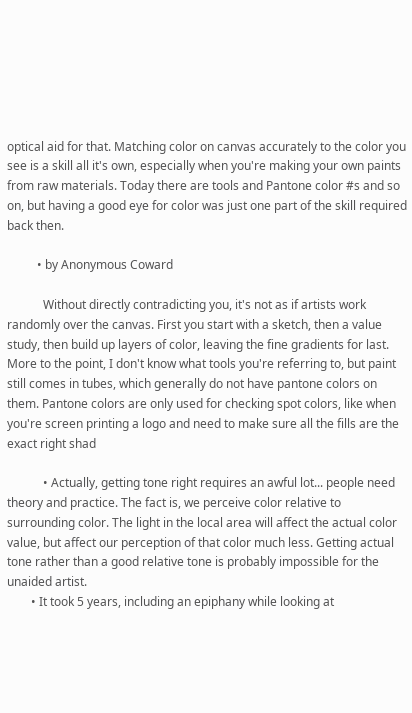optical aid for that. Matching color on canvas accurately to the color you see is a skill all it's own, especially when you're making your own paints from raw materials. Today there are tools and Pantone color #s and so on, but having a good eye for color was just one part of the skill required back then.

          • by Anonymous Coward

            Without directly contradicting you, it's not as if artists work randomly over the canvas. First you start with a sketch, then a value study, then build up layers of color, leaving the fine gradients for last. More to the point, I don't know what tools you're referring to, but paint still comes in tubes, which generally do not have pantone colors on them. Pantone colors are only used for checking spot colors, like when you're screen printing a logo and need to make sure all the fills are the exact right shad

            • Actually, getting tone right requires an awful lot... people need theory and practice. The fact is, we perceive color relative to surrounding color. The light in the local area will affect the actual color value, but affect our perception of that color much less. Getting actual tone rather than a good relative tone is probably impossible for the unaided artist.
        • It took 5 years, including an epiphany while looking at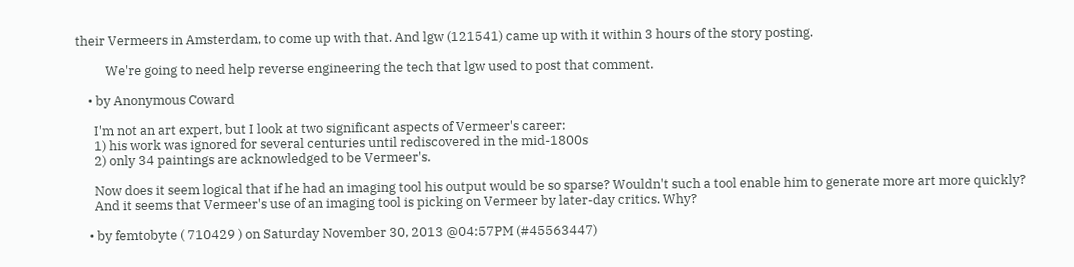their Vermeers in Amsterdam, to come up with that. And lgw (121541) came up with it within 3 hours of the story posting.

          We're going to need help reverse engineering the tech that lgw used to post that comment.

    • by Anonymous Coward

      I'm not an art expert, but I look at two significant aspects of Vermeer's career:
      1) his work was ignored for several centuries until rediscovered in the mid-1800s
      2) only 34 paintings are acknowledged to be Vermeer's.

      Now does it seem logical that if he had an imaging tool his output would be so sparse? Wouldn't such a tool enable him to generate more art more quickly?
      And it seems that Vermeer's use of an imaging tool is picking on Vermeer by later-day critics. Why?

    • by femtobyte ( 710429 ) on Saturday November 30, 2013 @04:57PM (#45563447)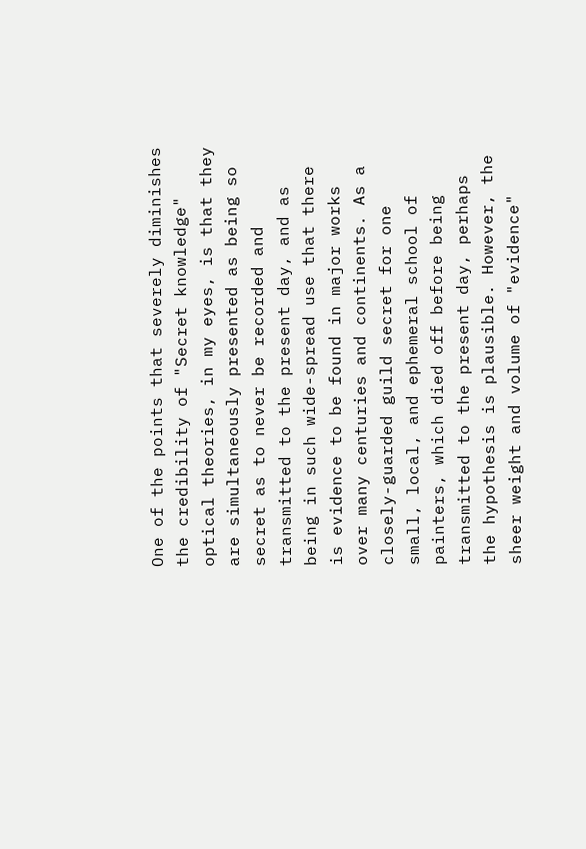One of the points that severely diminishes the credibility of "Secret knowledge" optical theories, in my eyes, is that they are simultaneously presented as being so secret as to never be recorded and transmitted to the present day, and as being in such wide-spread use that there is evidence to be found in major works over many centuries and continents. As a closely-guarded guild secret for one small, local, and ephemeral school of painters, which died off before being transmitted to the present day, perhaps the hypothesis is plausible. However, the sheer weight and volume of "evidence"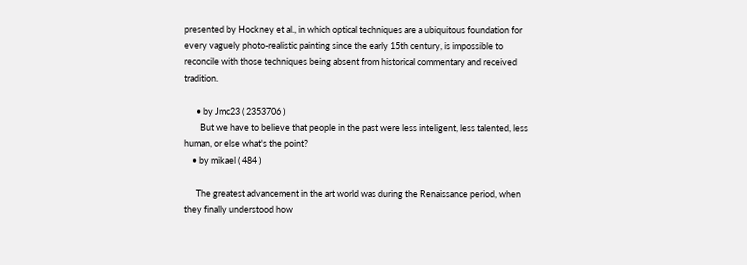presented by Hockney et al., in which optical techniques are a ubiquitous foundation for every vaguely photo-realistic painting since the early 15th century, is impossible to reconcile with those techniques being absent from historical commentary and received tradition.

      • by Jmc23 ( 2353706 )
        But we have to believe that people in the past were less inteligent, less talented, less human, or else what's the point?
    • by mikael ( 484 )

      The greatest advancement in the art world was during the Renaissance period, when they finally understood how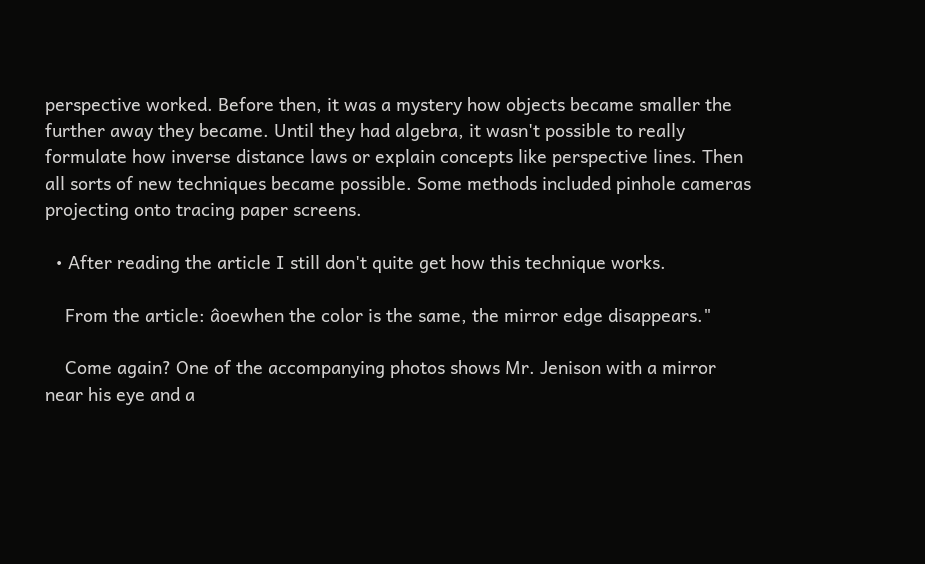perspective worked. Before then, it was a mystery how objects became smaller the further away they became. Until they had algebra, it wasn't possible to really formulate how inverse distance laws or explain concepts like perspective lines. Then all sorts of new techniques became possible. Some methods included pinhole cameras projecting onto tracing paper screens.

  • After reading the article I still don't quite get how this technique works.

    From the article: âoewhen the color is the same, the mirror edge disappears."

    Come again? One of the accompanying photos shows Mr. Jenison with a mirror near his eye and a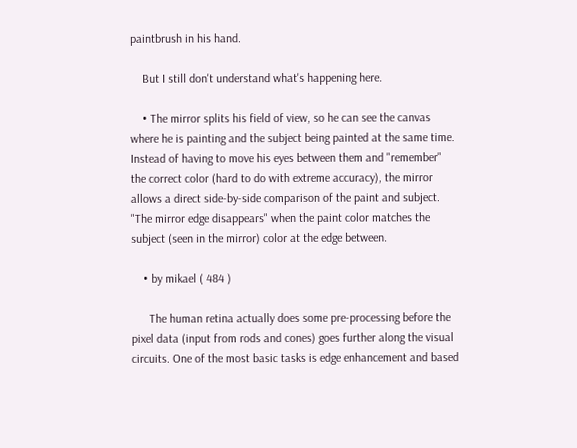paintbrush in his hand.

    But I still don't understand what's happening here.

    • The mirror splits his field of view, so he can see the canvas where he is painting and the subject being painted at the same time. Instead of having to move his eyes between them and "remember" the correct color (hard to do with extreme accuracy), the mirror allows a direct side-by-side comparison of the paint and subject. "The mirror edge disappears" when the paint color matches the subject (seen in the mirror) color at the edge between.

    • by mikael ( 484 )

      The human retina actually does some pre-processing before the pixel data (input from rods and cones) goes further along the visual circuits. One of the most basic tasks is edge enhancement and based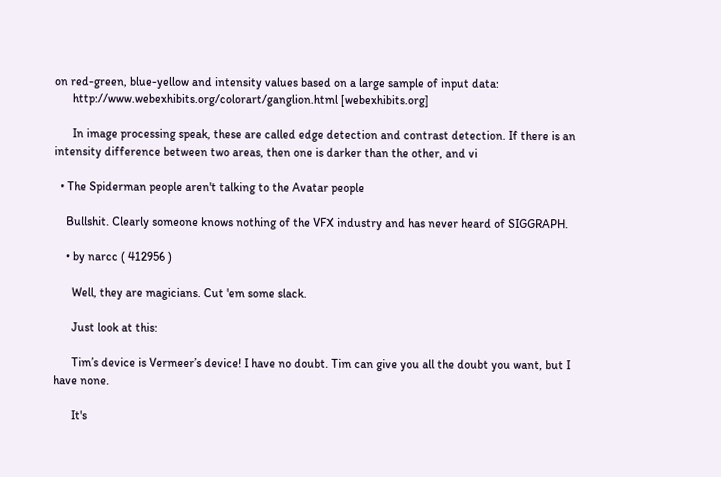on red-green, blue-yellow and intensity values based on a large sample of input data:
      http://www.webexhibits.org/colorart/ganglion.html [webexhibits.org]

      In image processing speak, these are called edge detection and contrast detection. If there is an intensity difference between two areas, then one is darker than the other, and vi

  • The Spiderman people aren't talking to the Avatar people

    Bullshit. Clearly someone knows nothing of the VFX industry and has never heard of SIGGRAPH.

    • by narcc ( 412956 )

      Well, they are magicians. Cut 'em some slack.

      Just look at this:

      Tim’s device is Vermeer’s device! I have no doubt. Tim can give you all the doubt you want, but I have none.

      It's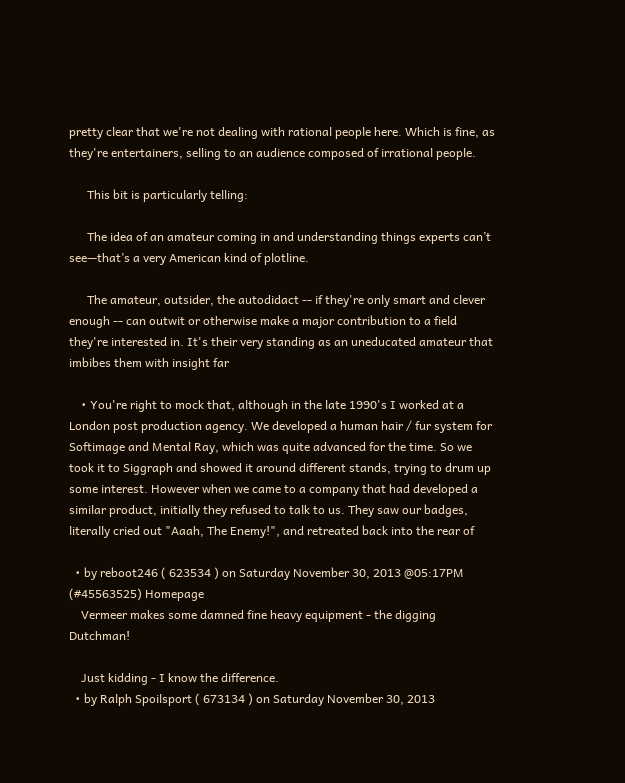pretty clear that we're not dealing with rational people here. Which is fine, as they're entertainers, selling to an audience composed of irrational people.

      This bit is particularly telling:

      The idea of an amateur coming in and understanding things experts can’t see—that’s a very American kind of plotline.

      The amateur, outsider, the autodidact -- if they're only smart and clever enough -- can outwit or otherwise make a major contribution to a field they're interested in. It's their very standing as an uneducated amateur that imbibes them with insight far

    • You're right to mock that, although in the late 1990's I worked at a London post production agency. We developed a human hair / fur system for Softimage and Mental Ray, which was quite advanced for the time. So we took it to Siggraph and showed it around different stands, trying to drum up some interest. However when we came to a company that had developed a similar product, initially they refused to talk to us. They saw our badges, literally cried out "Aaah, The Enemy!", and retreated back into the rear of

  • by reboot246 ( 623534 ) on Saturday November 30, 2013 @05:17PM (#45563525) Homepage
    Vermeer makes some damned fine heavy equipment - the digging Dutchman!

    Just kidding - I know the difference.
  • by Ralph Spoilsport ( 673134 ) on Saturday November 30, 2013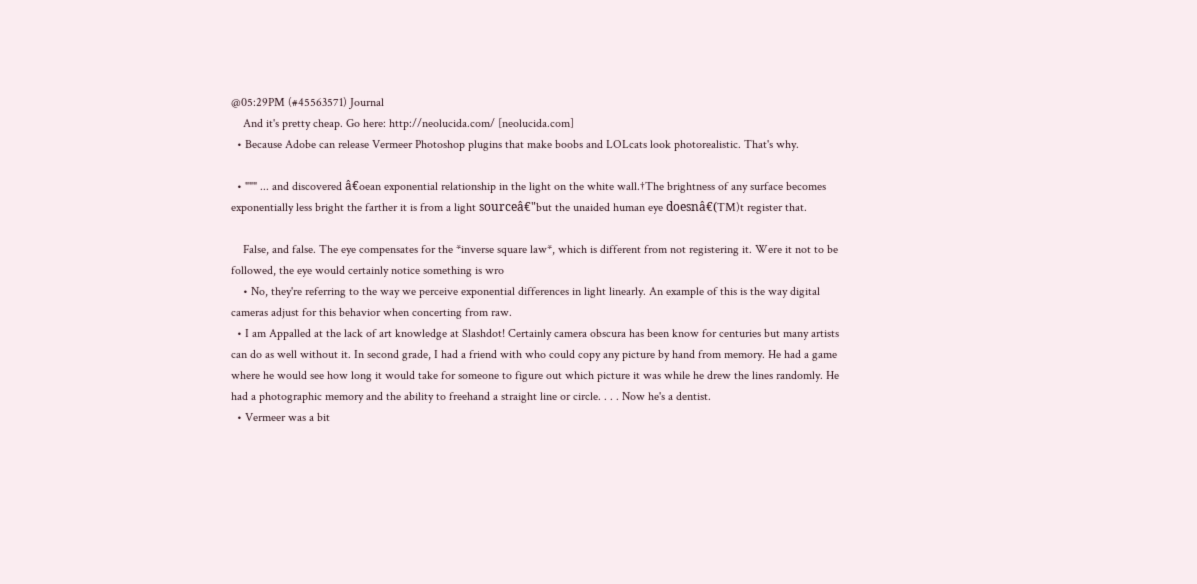@05:29PM (#45563571) Journal
    And it's pretty cheap. Go here: http://neolucida.com/ [neolucida.com]
  • Because Adobe can release Vermeer Photoshop plugins that make boobs and LOLcats look photorealistic. That's why.

  • """ ... and discovered â€oean exponential relationship in the light on the white wall.†The brightness of any surface becomes exponentially less bright the farther it is from a light sourceâ€"but the unaided human eye doesnâ€(TM)t register that.

    False, and false. The eye compensates for the *inverse square law*, which is different from not registering it. Were it not to be followed, the eye would certainly notice something is wro
    • No, they're referring to the way we perceive exponential differences in light linearly. An example of this is the way digital cameras adjust for this behavior when concerting from raw.
  • I am Appalled at the lack of art knowledge at Slashdot! Certainly camera obscura has been know for centuries but many artists can do as well without it. In second grade, I had a friend with who could copy any picture by hand from memory. He had a game where he would see how long it would take for someone to figure out which picture it was while he drew the lines randomly. He had a photographic memory and the ability to freehand a straight line or circle. . . . Now he's a dentist.
  • Vermeer was a bit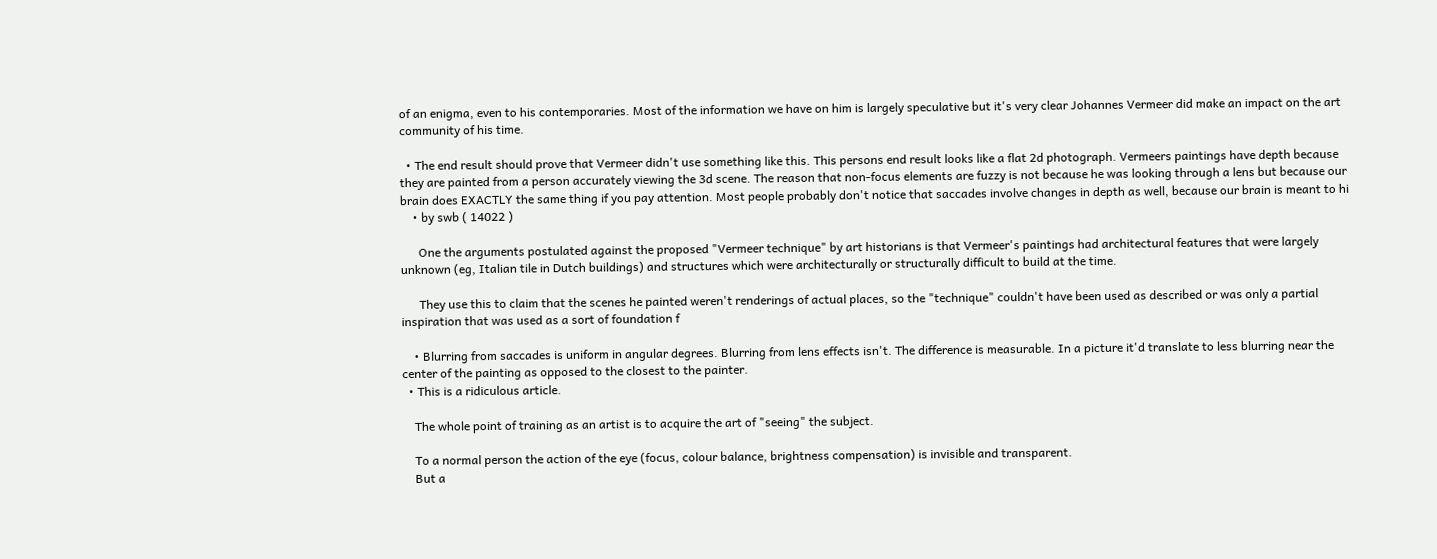of an enigma, even to his contemporaries. Most of the information we have on him is largely speculative but it's very clear Johannes Vermeer did make an impact on the art community of his time.

  • The end result should prove that Vermeer didn't use something like this. This persons end result looks like a flat 2d photograph. Vermeers paintings have depth because they are painted from a person accurately viewing the 3d scene. The reason that non-focus elements are fuzzy is not because he was looking through a lens but because our brain does EXACTLY the same thing if you pay attention. Most people probably don't notice that saccades involve changes in depth as well, because our brain is meant to hi
    • by swb ( 14022 )

      One the arguments postulated against the proposed "Vermeer technique" by art historians is that Vermeer's paintings had architectural features that were largely unknown (eg, Italian tile in Dutch buildings) and structures which were architecturally or structurally difficult to build at the time.

      They use this to claim that the scenes he painted weren't renderings of actual places, so the "technique" couldn't have been used as described or was only a partial inspiration that was used as a sort of foundation f

    • Blurring from saccades is uniform in angular degrees. Blurring from lens effects isn't. The difference is measurable. In a picture it'd translate to less blurring near the center of the painting as opposed to the closest to the painter.
  • This is a ridiculous article.

    The whole point of training as an artist is to acquire the art of "seeing" the subject.

    To a normal person the action of the eye (focus, colour balance, brightness compensation) is invisible and transparent.
    But a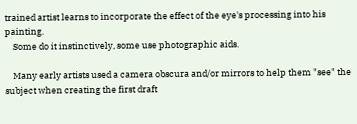trained artist learns to incorporate the effect of the eye's processing into his painting.
    Some do it instinctively, some use photographic aids.

    Many early artists used a camera obscura and/or mirrors to help them "see" the subject when creating the first draft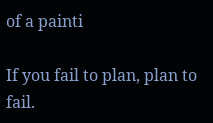of a painti

If you fail to plan, plan to fail.